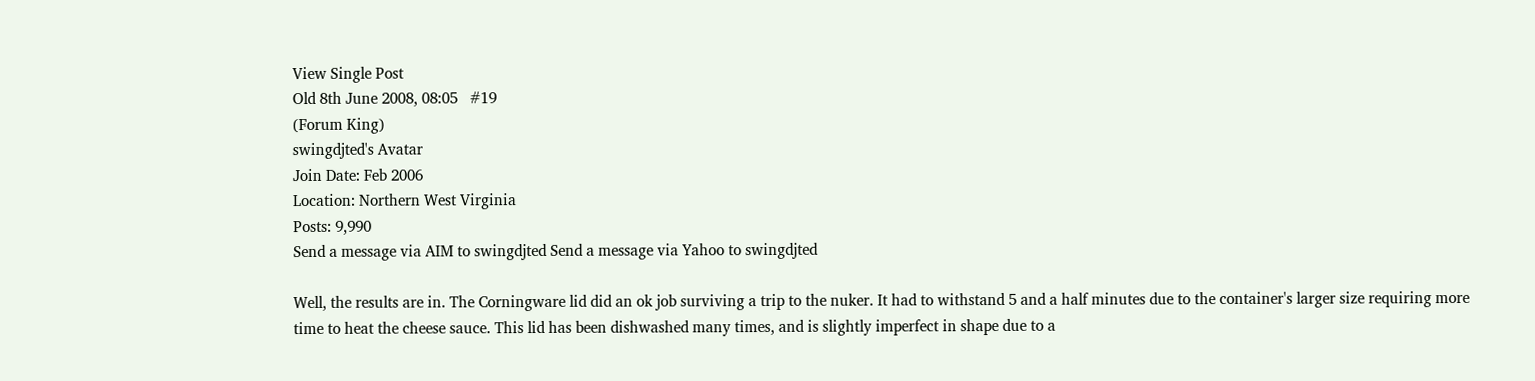View Single Post
Old 8th June 2008, 08:05   #19
(Forum King)
swingdjted's Avatar
Join Date: Feb 2006
Location: Northern West Virginia
Posts: 9,990
Send a message via AIM to swingdjted Send a message via Yahoo to swingdjted

Well, the results are in. The Corningware lid did an ok job surviving a trip to the nuker. It had to withstand 5 and a half minutes due to the container's larger size requiring more time to heat the cheese sauce. This lid has been dishwashed many times, and is slightly imperfect in shape due to a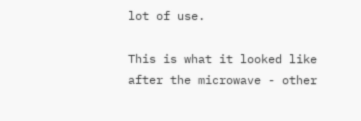lot of use.

This is what it looked like after the microwave - other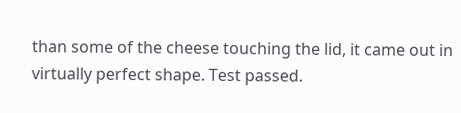than some of the cheese touching the lid, it came out in virtually perfect shape. Test passed.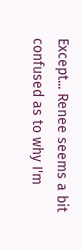Except... Renee seems a bit confused as to why I'm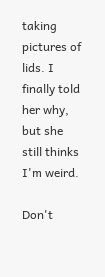taking pictures of lids. I finally told her why, but she still thinks I'm weird.

Don't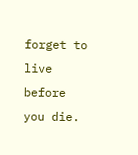forget to live before you die.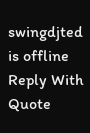swingdjted is offline   Reply With Quote